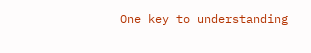One key to understanding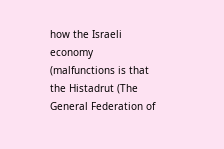how the Israeli economy (malfunctions is that the Histadrut (The General Federation of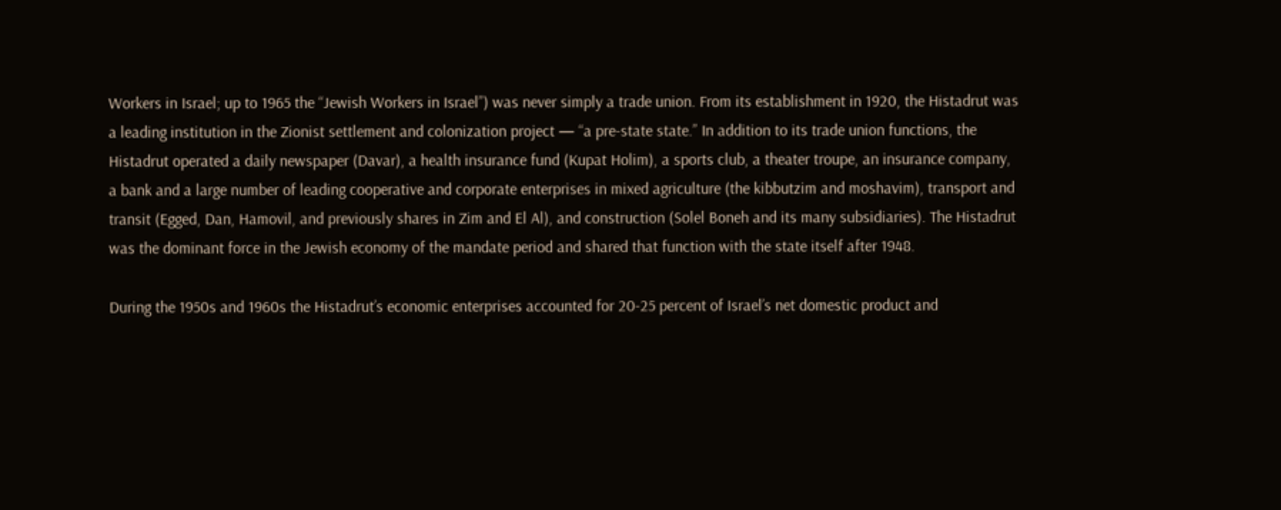Workers in Israel; up to 1965 the “Jewish Workers in Israel”) was never simply a trade union. From its establishment in 1920, the Histadrut was a leading institution in the Zionist settlement and colonization project — “a pre-state state.” In addition to its trade union functions, the Histadrut operated a daily newspaper (Davar), a health insurance fund (Kupat Holim), a sports club, a theater troupe, an insurance company, a bank and a large number of leading cooperative and corporate enterprises in mixed agriculture (the kibbutzim and moshavim), transport and transit (Egged, Dan, Hamovil, and previously shares in Zim and El Al), and construction (Solel Boneh and its many subsidiaries). The Histadrut was the dominant force in the Jewish economy of the mandate period and shared that function with the state itself after 1948.

During the 1950s and 1960s the Histadrut’s economic enterprises accounted for 20-25 percent of Israel’s net domestic product and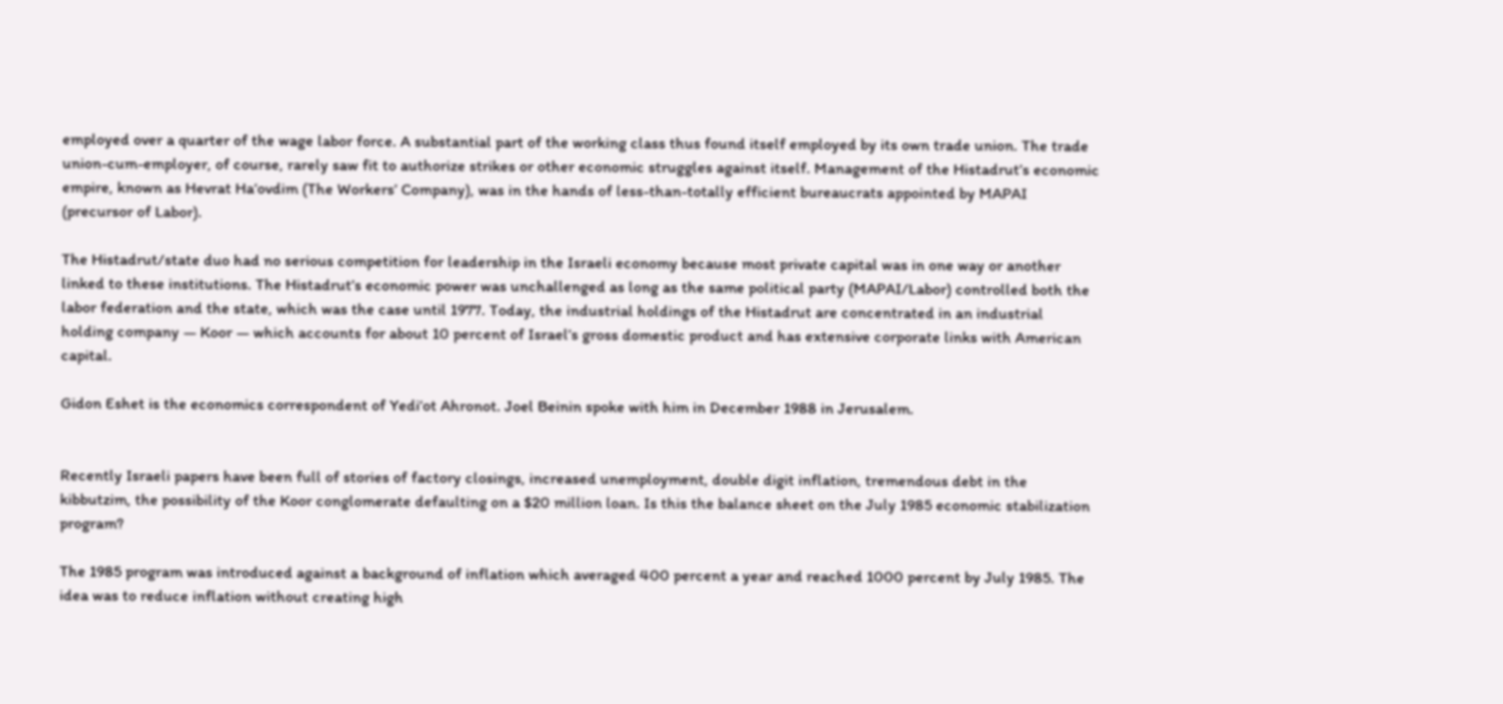employed over a quarter of the wage labor force. A substantial part of the working class thus found itself employed by its own trade union. The trade union-cum-employer, of course, rarely saw fit to authorize strikes or other economic struggles against itself. Management of the Histadrut’s economic empire, known as Hevrat Ha‘ovdim (The Workers’ Company), was in the hands of less-than-totally efficient bureaucrats appointed by MAPAI (precursor of Labor).

The Histadrut/state duo had no serious competition for leadership in the Israeli economy because most private capital was in one way or another linked to these institutions. The Histadrut’s economic power was unchallenged as long as the same political party (MAPAI/Labor) controlled both the labor federation and the state, which was the case until 1977. Today, the industrial holdings of the Histadrut are concentrated in an industrial holding company — Koor — which accounts for about 10 percent of Israel’s gross domestic product and has extensive corporate links with American capital.

Gidon Eshet is the economics correspondent of Yedi‘ot Ahronot. Joel Beinin spoke with him in December 1988 in Jerusalem.


Recently Israeli papers have been full of stories of factory closings, increased unemployment, double digit inflation, tremendous debt in the kibbutzim, the possibility of the Koor conglomerate defaulting on a $20 million loan. Is this the balance sheet on the July 1985 economic stabilization program?

The 1985 program was introduced against a background of inflation which averaged 400 percent a year and reached 1000 percent by July 1985. The idea was to reduce inflation without creating high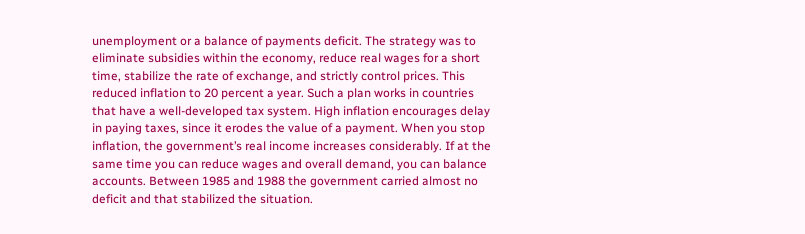unemployment or a balance of payments deficit. The strategy was to eliminate subsidies within the economy, reduce real wages for a short time, stabilize the rate of exchange, and strictly control prices. This reduced inflation to 20 percent a year. Such a plan works in countries that have a well-developed tax system. High inflation encourages delay in paying taxes, since it erodes the value of a payment. When you stop inflation, the government’s real income increases considerably. If at the same time you can reduce wages and overall demand, you can balance accounts. Between 1985 and 1988 the government carried almost no deficit and that stabilized the situation.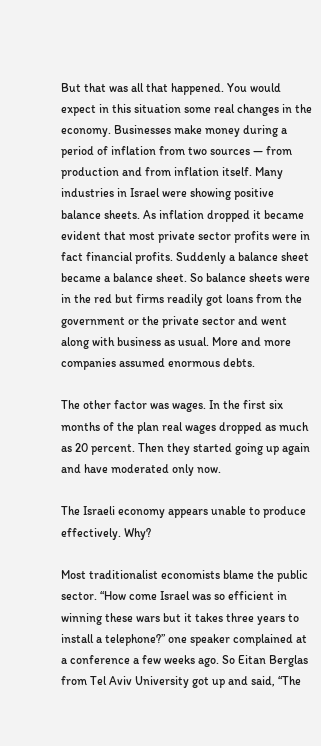But that was all that happened. You would expect in this situation some real changes in the economy. Businesses make money during a period of inflation from two sources — from production and from inflation itself. Many industries in Israel were showing positive balance sheets. As inflation dropped it became evident that most private sector profits were in fact financial profits. Suddenly a balance sheet became a balance sheet. So balance sheets were in the red but firms readily got loans from the government or the private sector and went along with business as usual. More and more companies assumed enormous debts.

The other factor was wages. In the first six months of the plan real wages dropped as much as 20 percent. Then they started going up again and have moderated only now.

The Israeli economy appears unable to produce effectively. Why?

Most traditionalist economists blame the public sector. “How come Israel was so efficient in winning these wars but it takes three years to install a telephone?” one speaker complained at a conference a few weeks ago. So Eitan Berglas from Tel Aviv University got up and said, “The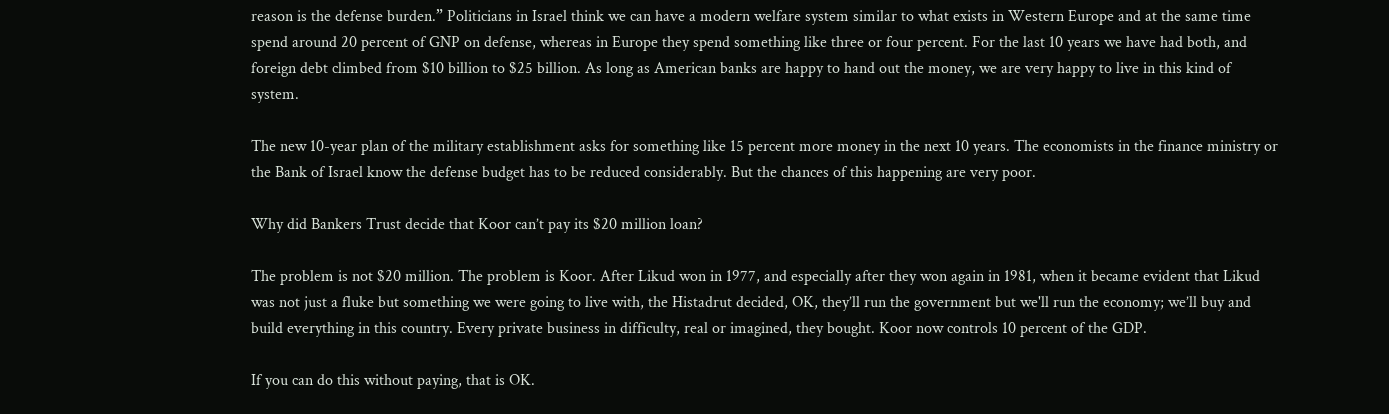reason is the defense burden.” Politicians in Israel think we can have a modern welfare system similar to what exists in Western Europe and at the same time spend around 20 percent of GNP on defense, whereas in Europe they spend something like three or four percent. For the last 10 years we have had both, and foreign debt climbed from $10 billion to $25 billion. As long as American banks are happy to hand out the money, we are very happy to live in this kind of system.

The new 10-year plan of the military establishment asks for something like 15 percent more money in the next 10 years. The economists in the finance ministry or the Bank of Israel know the defense budget has to be reduced considerably. But the chances of this happening are very poor.

Why did Bankers Trust decide that Koor can’t pay its $20 million loan?

The problem is not $20 million. The problem is Koor. After Likud won in 1977, and especially after they won again in 1981, when it became evident that Likud was not just a fluke but something we were going to live with, the Histadrut decided, OK, they’ll run the government but we'll run the economy; we’ll buy and build everything in this country. Every private business in difficulty, real or imagined, they bought. Koor now controls 10 percent of the GDP.

If you can do this without paying, that is OK.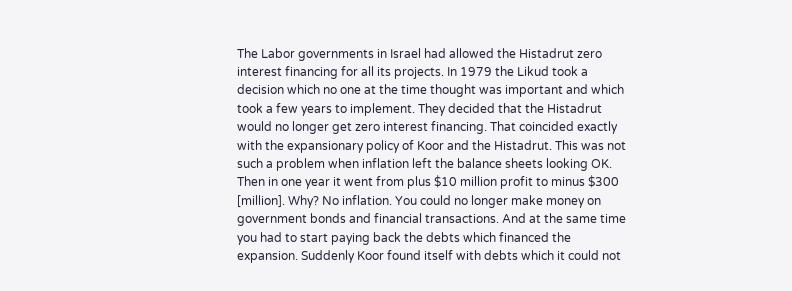The Labor governments in Israel had allowed the Histadrut zero interest financing for all its projects. In 1979 the Likud took a decision which no one at the time thought was important and which took a few years to implement. They decided that the Histadrut would no longer get zero interest financing. That coincided exactly with the expansionary policy of Koor and the Histadrut. This was not such a problem when inflation left the balance sheets looking OK. Then in one year it went from plus $10 million profit to minus $300 [million]. Why? No inflation. You could no longer make money on government bonds and financial transactions. And at the same time you had to start paying back the debts which financed the expansion. Suddenly Koor found itself with debts which it could not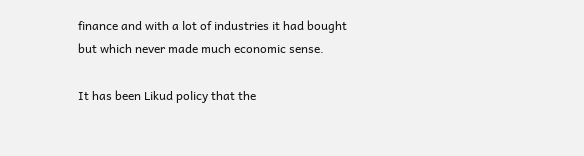finance and with a lot of industries it had bought but which never made much economic sense.

It has been Likud policy that the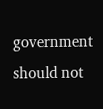government should not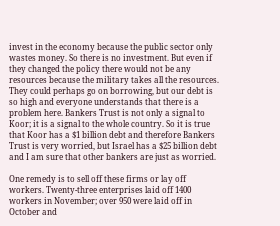invest in the economy because the public sector only wastes money. So there is no investment. But even if they changed the policy there would not be any resources because the military takes all the resources. They could perhaps go on borrowing, but our debt is so high and everyone understands that there is a problem here. Bankers Trust is not only a signal to Koor; it is a signal to the whole country. So it is true that Koor has a $1 billion debt and therefore Bankers Trust is very worried, but Israel has a $25 billion debt and I am sure that other bankers are just as worried.

One remedy is to sell off these firms or lay off workers. Twenty-three enterprises laid off 1400 workers in November; over 950 were laid off in October and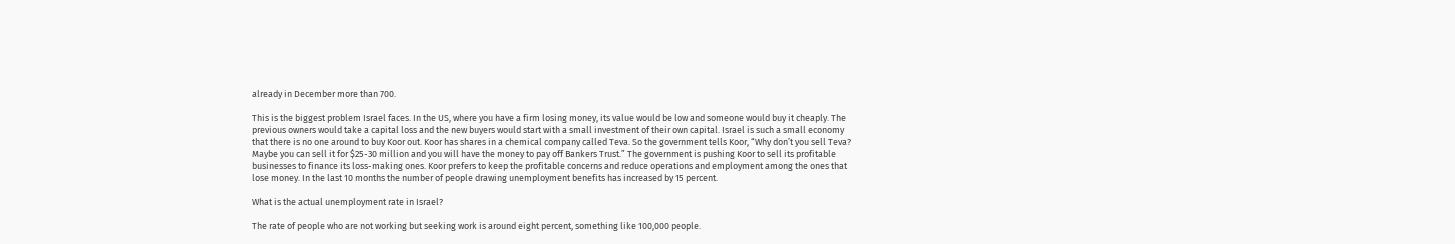already in December more than 700.

This is the biggest problem Israel faces. In the US, where you have a firm losing money, its value would be low and someone would buy it cheaply. The previous owners would take a capital loss and the new buyers would start with a small investment of their own capital. Israel is such a small economy that there is no one around to buy Koor out. Koor has shares in a chemical company called Teva. So the government tells Koor, “Why don’t you sell Teva? Maybe you can sell it for $25-30 million and you will have the money to pay off Bankers Trust.” The government is pushing Koor to sell its profitable businesses to finance its loss-making ones. Koor prefers to keep the profitable concerns and reduce operations and employment among the ones that lose money. In the last 10 months the number of people drawing unemployment benefits has increased by 15 percent.

What is the actual unemployment rate in Israel?

The rate of people who are not working but seeking work is around eight percent, something like 100,000 people.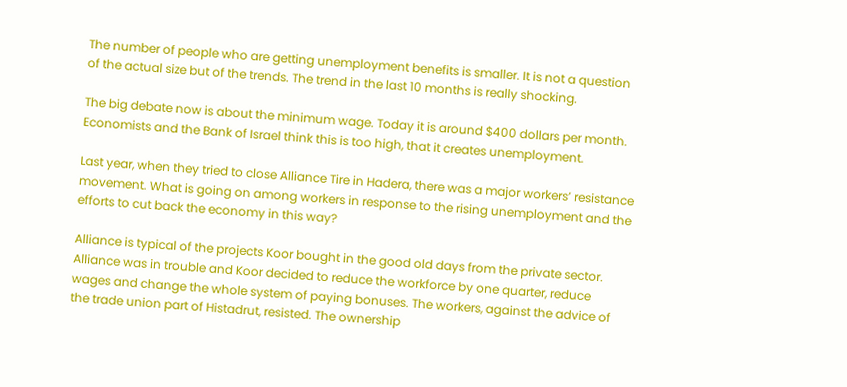The number of people who are getting unemployment benefits is smaller. It is not a question of the actual size but of the trends. The trend in the last 10 months is really shocking.

The big debate now is about the minimum wage. Today it is around $400 dollars per month. Economists and the Bank of Israel think this is too high, that it creates unemployment.

Last year, when they tried to close Alliance Tire in Hadera, there was a major workers’ resistance movement. What is going on among workers in response to the rising unemployment and the efforts to cut back the economy in this way?

Alliance is typical of the projects Koor bought in the good old days from the private sector. Alliance was in trouble and Koor decided to reduce the workforce by one quarter, reduce wages and change the whole system of paying bonuses. The workers, against the advice of the trade union part of Histadrut, resisted. The ownership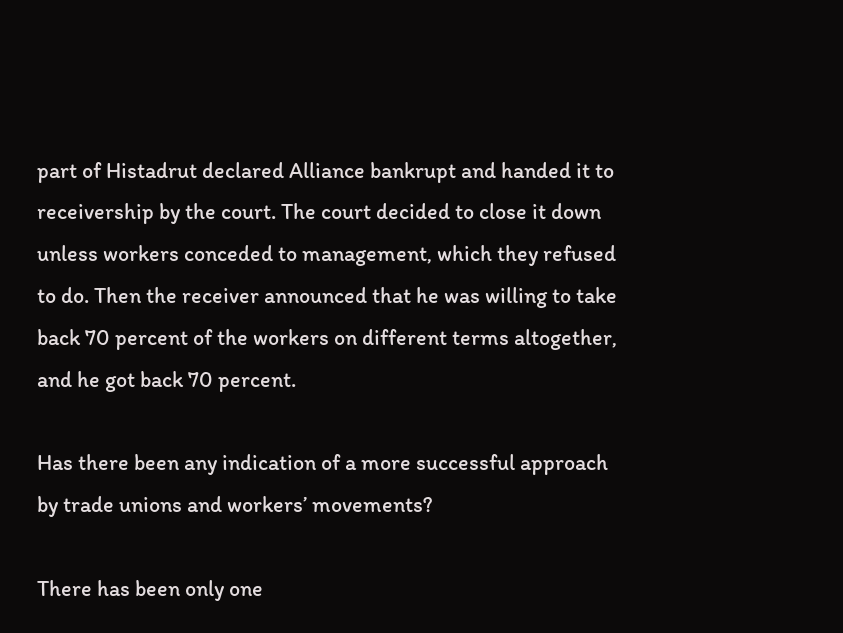part of Histadrut declared Alliance bankrupt and handed it to receivership by the court. The court decided to close it down unless workers conceded to management, which they refused to do. Then the receiver announced that he was willing to take back 70 percent of the workers on different terms altogether, and he got back 70 percent.

Has there been any indication of a more successful approach by trade unions and workers’ movements?

There has been only one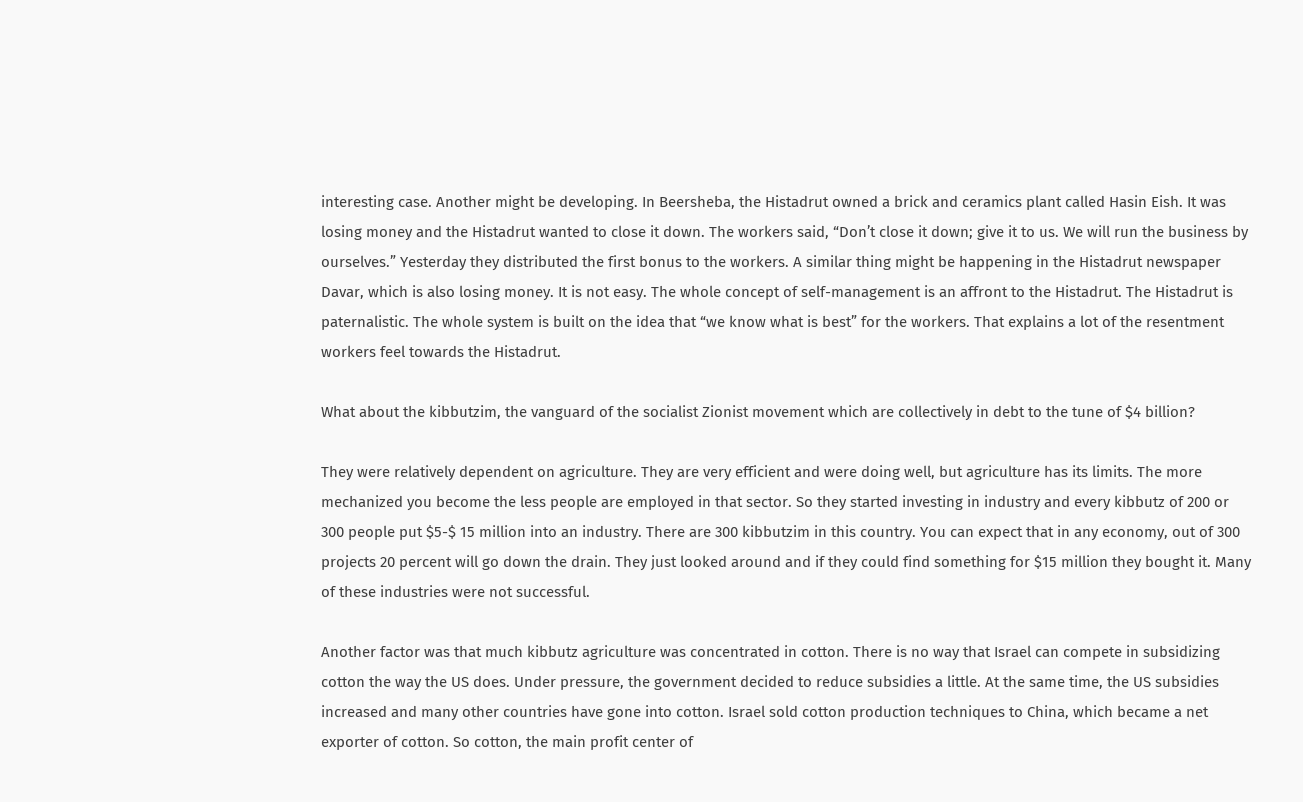interesting case. Another might be developing. In Beersheba, the Histadrut owned a brick and ceramics plant called Hasin Eish. It was losing money and the Histadrut wanted to close it down. The workers said, “Don’t close it down; give it to us. We will run the business by ourselves.” Yesterday they distributed the first bonus to the workers. A similar thing might be happening in the Histadrut newspaper Davar, which is also losing money. It is not easy. The whole concept of self-management is an affront to the Histadrut. The Histadrut is paternalistic. The whole system is built on the idea that “we know what is best” for the workers. That explains a lot of the resentment workers feel towards the Histadrut.

What about the kibbutzim, the vanguard of the socialist Zionist movement which are collectively in debt to the tune of $4 billion?

They were relatively dependent on agriculture. They are very efficient and were doing well, but agriculture has its limits. The more mechanized you become the less people are employed in that sector. So they started investing in industry and every kibbutz of 200 or 300 people put $5-$ 15 million into an industry. There are 300 kibbutzim in this country. You can expect that in any economy, out of 300 projects 20 percent will go down the drain. They just looked around and if they could find something for $15 million they bought it. Many of these industries were not successful.

Another factor was that much kibbutz agriculture was concentrated in cotton. There is no way that Israel can compete in subsidizing cotton the way the US does. Under pressure, the government decided to reduce subsidies a little. At the same time, the US subsidies increased and many other countries have gone into cotton. Israel sold cotton production techniques to China, which became a net exporter of cotton. So cotton, the main profit center of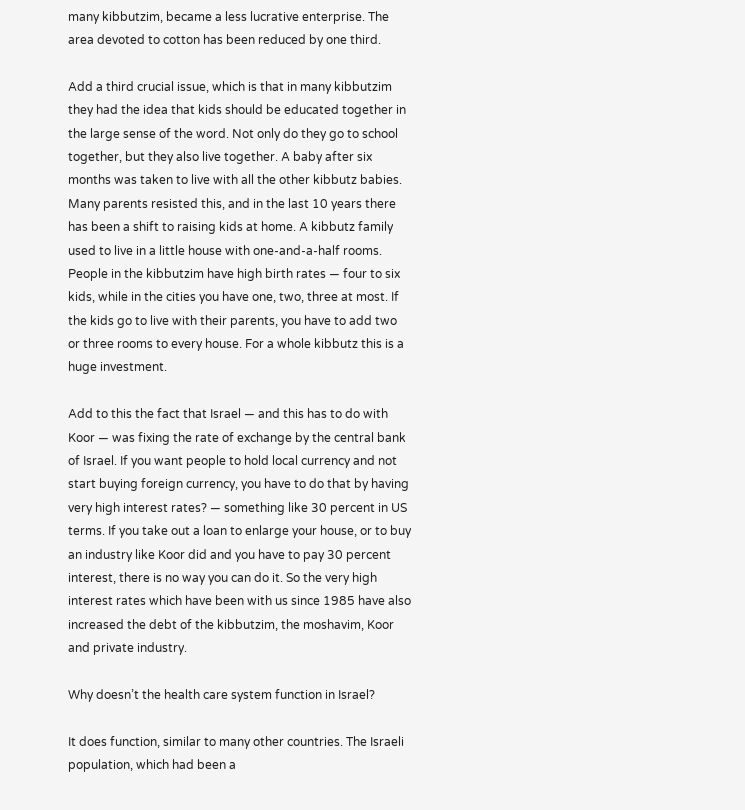many kibbutzim, became a less lucrative enterprise. The area devoted to cotton has been reduced by one third.

Add a third crucial issue, which is that in many kibbutzim they had the idea that kids should be educated together in the large sense of the word. Not only do they go to school together, but they also live together. A baby after six months was taken to live with all the other kibbutz babies. Many parents resisted this, and in the last 10 years there has been a shift to raising kids at home. A kibbutz family used to live in a little house with one-and-a-half rooms. People in the kibbutzim have high birth rates — four to six kids, while in the cities you have one, two, three at most. If the kids go to live with their parents, you have to add two or three rooms to every house. For a whole kibbutz this is a huge investment.

Add to this the fact that Israel — and this has to do with Koor — was fixing the rate of exchange by the central bank of Israel. If you want people to hold local currency and not start buying foreign currency, you have to do that by having very high interest rates? — something like 30 percent in US terms. If you take out a loan to enlarge your house, or to buy an industry like Koor did and you have to pay 30 percent interest, there is no way you can do it. So the very high interest rates which have been with us since 1985 have also increased the debt of the kibbutzim, the moshavim, Koor and private industry.

Why doesn’t the health care system function in Israel?

It does function, similar to many other countries. The Israeli population, which had been a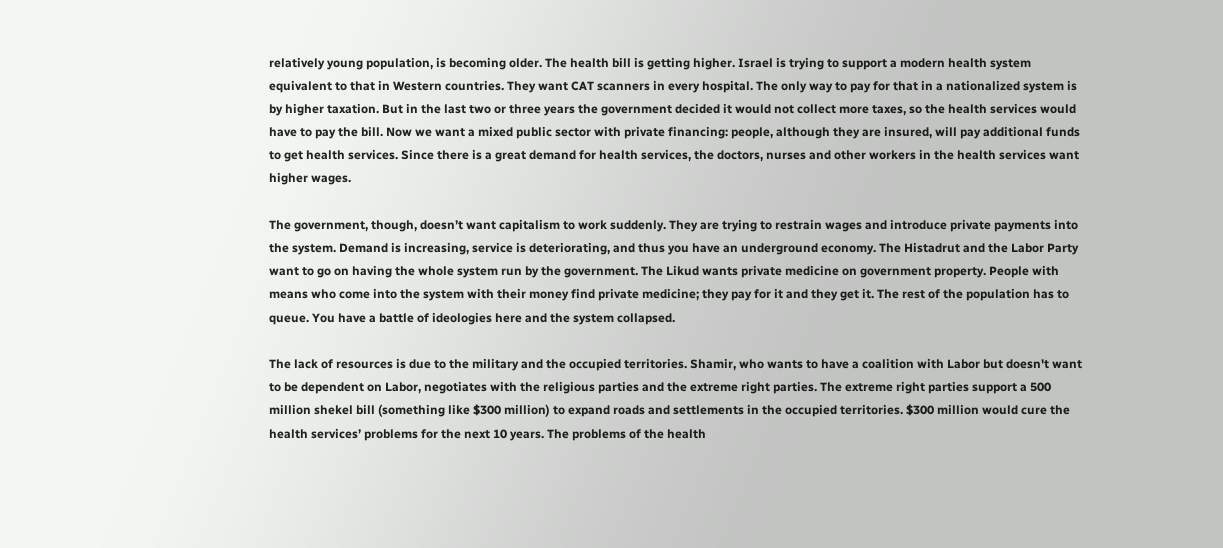relatively young population, is becoming older. The health bill is getting higher. Israel is trying to support a modern health system equivalent to that in Western countries. They want CAT scanners in every hospital. The only way to pay for that in a nationalized system is by higher taxation. But in the last two or three years the government decided it would not collect more taxes, so the health services would have to pay the bill. Now we want a mixed public sector with private financing: people, although they are insured, will pay additional funds to get health services. Since there is a great demand for health services, the doctors, nurses and other workers in the health services want higher wages.

The government, though, doesn’t want capitalism to work suddenly. They are trying to restrain wages and introduce private payments into the system. Demand is increasing, service is deteriorating, and thus you have an underground economy. The Histadrut and the Labor Party want to go on having the whole system run by the government. The Likud wants private medicine on government property. People with means who come into the system with their money find private medicine; they pay for it and they get it. The rest of the population has to queue. You have a battle of ideologies here and the system collapsed.

The lack of resources is due to the military and the occupied territories. Shamir, who wants to have a coalition with Labor but doesn't want to be dependent on Labor, negotiates with the religious parties and the extreme right parties. The extreme right parties support a 500 million shekel bill (something like $300 million) to expand roads and settlements in the occupied territories. $300 million would cure the health services’ problems for the next 10 years. The problems of the health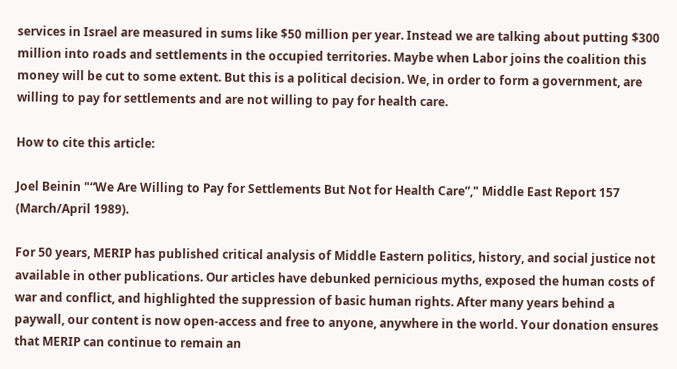services in Israel are measured in sums like $50 million per year. Instead we are talking about putting $300 million into roads and settlements in the occupied territories. Maybe when Labor joins the coalition this money will be cut to some extent. But this is a political decision. We, in order to form a government, are willing to pay for settlements and are not willing to pay for health care.

How to cite this article:

Joel Beinin "“We Are Willing to Pay for Settlements But Not for Health Care”," Middle East Report 157 (March/April 1989).

For 50 years, MERIP has published critical analysis of Middle Eastern politics, history, and social justice not available in other publications. Our articles have debunked pernicious myths, exposed the human costs of war and conflict, and highlighted the suppression of basic human rights. After many years behind a paywall, our content is now open-access and free to anyone, anywhere in the world. Your donation ensures that MERIP can continue to remain an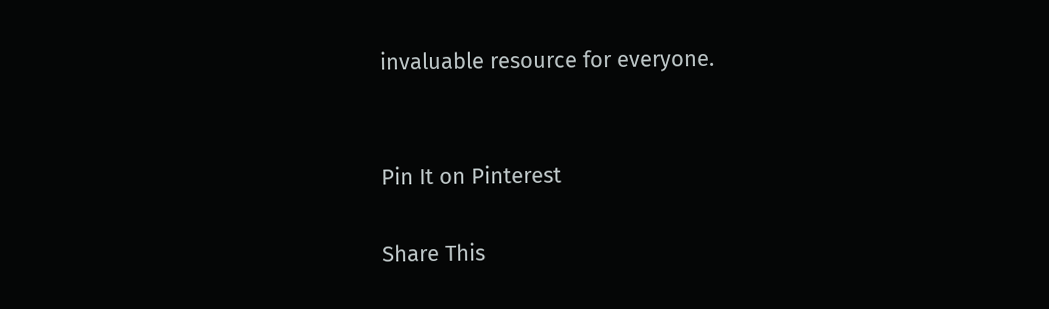invaluable resource for everyone.


Pin It on Pinterest

Share This